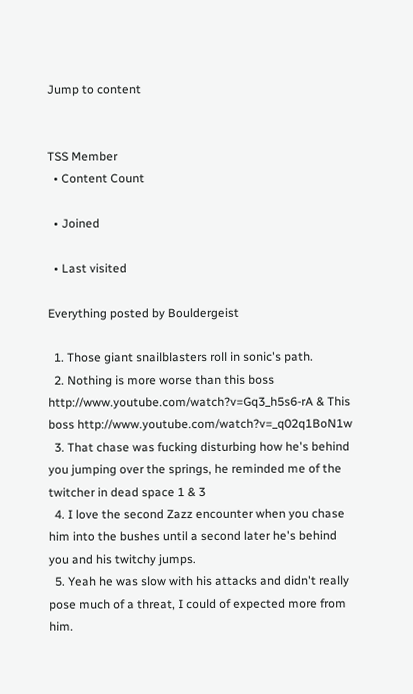Jump to content


TSS Member
  • Content Count

  • Joined

  • Last visited

Everything posted by Bouldergeist

  1. Those giant snailblasters roll in sonic's path.
  2. Nothing is more worse than this boss http://www.youtube.com/watch?v=Gq3_h5s6-rA & This boss http://www.youtube.com/watch?v=_q02q1BoN1w
  3. That chase was fucking disturbing how he's behind you jumping over the springs, he reminded me of the twitcher in dead space 1 & 3
  4. I love the second Zazz encounter when you chase him into the bushes until a second later he's behind you and his twitchy jumps.
  5. Yeah he was slow with his attacks and didn't really pose much of a threat, I could of expected more from him.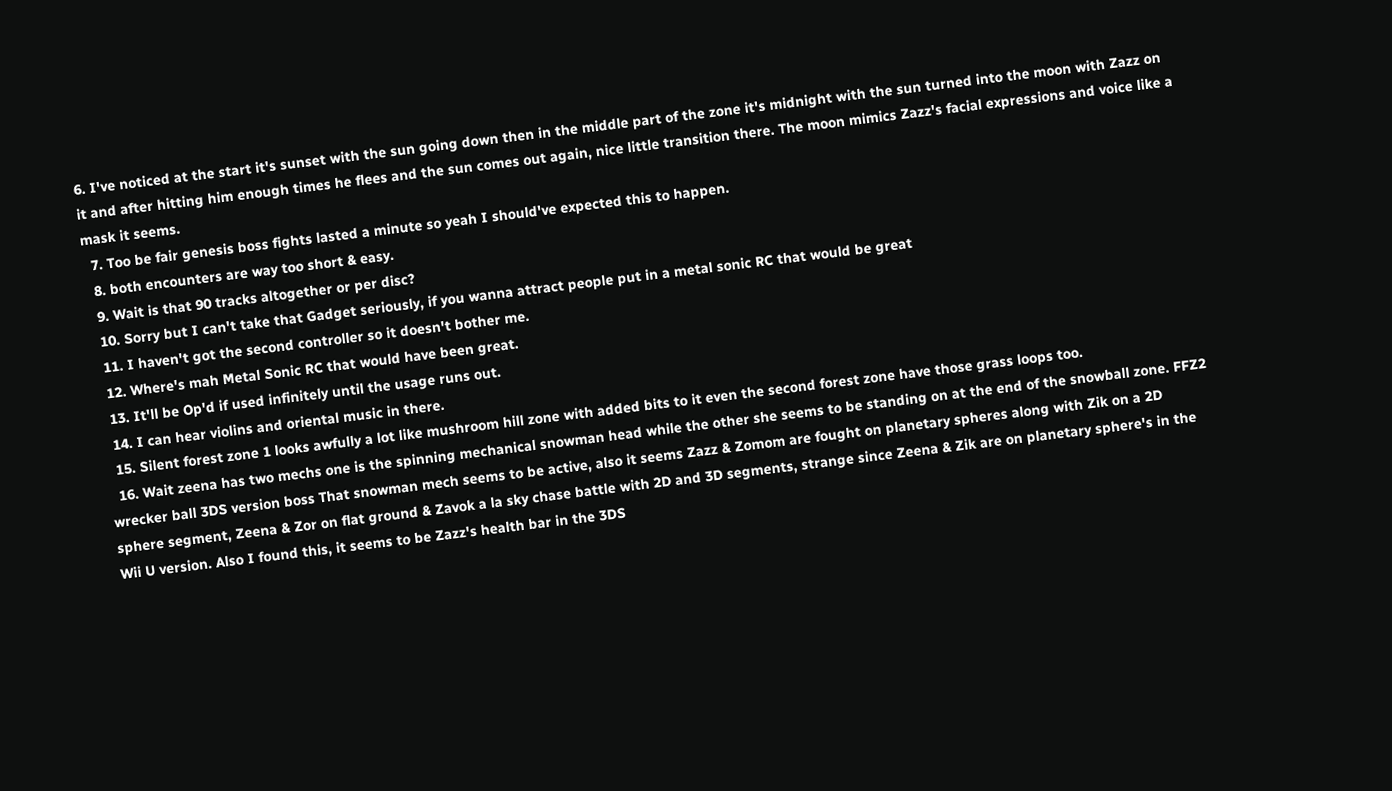6. I've noticed at the start it's sunset with the sun going down then in the middle part of the zone it's midnight with the sun turned into the moon with Zazz on it and after hitting him enough times he flees and the sun comes out again, nice little transition there. The moon mimics Zazz's facial expressions and voice like a mask it seems.
  7. Too be fair genesis boss fights lasted a minute so yeah I should've expected this to happen.
  8. both encounters are way too short & easy.
  9. Wait is that 90 tracks altogether or per disc?
  10. Sorry but I can't take that Gadget seriously, if you wanna attract people put in a metal sonic RC that would be great
  11. I haven't got the second controller so it doesn't bother me.
  12. Where's mah Metal Sonic RC that would have been great.
  13. It'll be Op'd if used infinitely until the usage runs out.
  14. I can hear violins and oriental music in there.
  15. Silent forest zone 1 looks awfully a lot like mushroom hill zone with added bits to it even the second forest zone have those grass loops too.
  16. Wait zeena has two mechs one is the spinning mechanical snowman head while the other she seems to be standing on at the end of the snowball zone. FFZ2 wrecker ball 3DS version boss That snowman mech seems to be active, also it seems Zazz & Zomom are fought on planetary spheres along with Zik on a 2D sphere segment, Zeena & Zor on flat ground & Zavok a la sky chase battle with 2D and 3D segments, strange since Zeena & Zik are on planetary sphere's in the Wii U version. Also I found this, it seems to be Zazz's health bar in the 3DS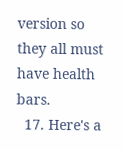version so they all must have health bars.
  17. Here's a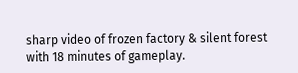sharp video of frozen factory & silent forest with 18 minutes of gameplay.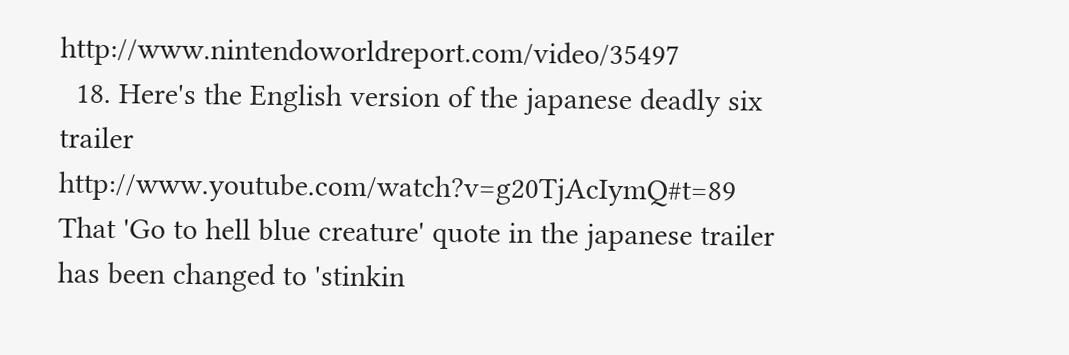http://www.nintendoworldreport.com/video/35497
  18. Here's the English version of the japanese deadly six trailer http://www.youtube.com/watch?v=g20TjAcIymQ#t=89 That 'Go to hell blue creature' quote in the japanese trailer has been changed to 'stinkin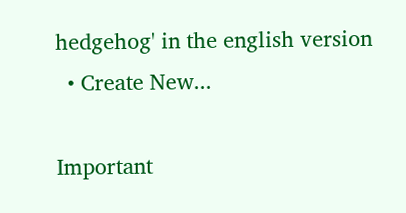hedgehog' in the english version
  • Create New...

Important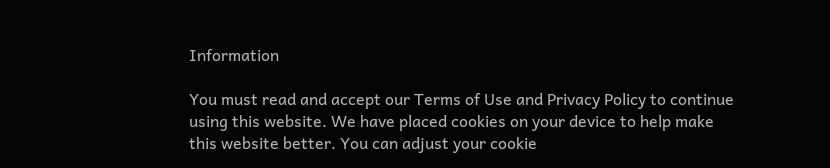Information

You must read and accept our Terms of Use and Privacy Policy to continue using this website. We have placed cookies on your device to help make this website better. You can adjust your cookie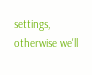settings, otherwise we'll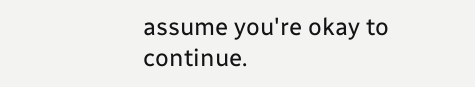assume you're okay to continue.